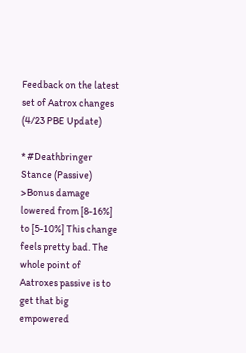Feedback on the latest set of Aatrox changes (4/23 PBE Update)

* #Deathbringer Stance (Passive) >Bonus damage lowered from [8-16%] to [5-10%] This change feels pretty bad. The whole point of Aatroxes passive is to get that big empowered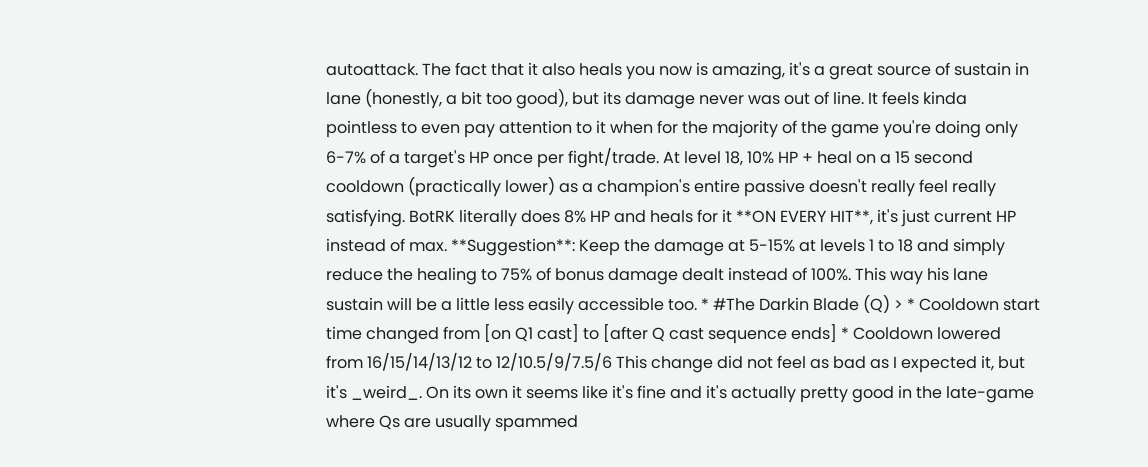autoattack. The fact that it also heals you now is amazing, it's a great source of sustain in lane (honestly, a bit too good), but its damage never was out of line. It feels kinda pointless to even pay attention to it when for the majority of the game you're doing only 6-7% of a target's HP once per fight/trade. At level 18, 10% HP + heal on a 15 second cooldown (practically lower) as a champion's entire passive doesn't really feel really satisfying. BotRK literally does 8% HP and heals for it **ON EVERY HIT**, it's just current HP instead of max. **Suggestion**: Keep the damage at 5-15% at levels 1 to 18 and simply reduce the healing to 75% of bonus damage dealt instead of 100%. This way his lane sustain will be a little less easily accessible too. * #The Darkin Blade (Q) > * Cooldown start time changed from [on Q1 cast] to [after Q cast sequence ends] * Cooldown lowered from 16/15/14/13/12 to 12/10.5/9/7.5/6 This change did not feel as bad as I expected it, but it's _weird_. On its own it seems like it's fine and it's actually pretty good in the late-game where Qs are usually spammed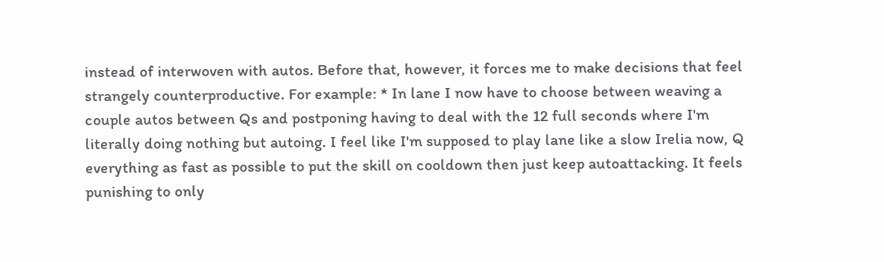instead of interwoven with autos. Before that, however, it forces me to make decisions that feel strangely counterproductive. For example: * In lane I now have to choose between weaving a couple autos between Qs and postponing having to deal with the 12 full seconds where I'm literally doing nothing but autoing. I feel like I'm supposed to play lane like a slow Irelia now, Q everything as fast as possible to put the skill on cooldown then just keep autoattacking. It feels punishing to only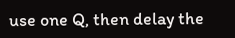use one Q, then delay the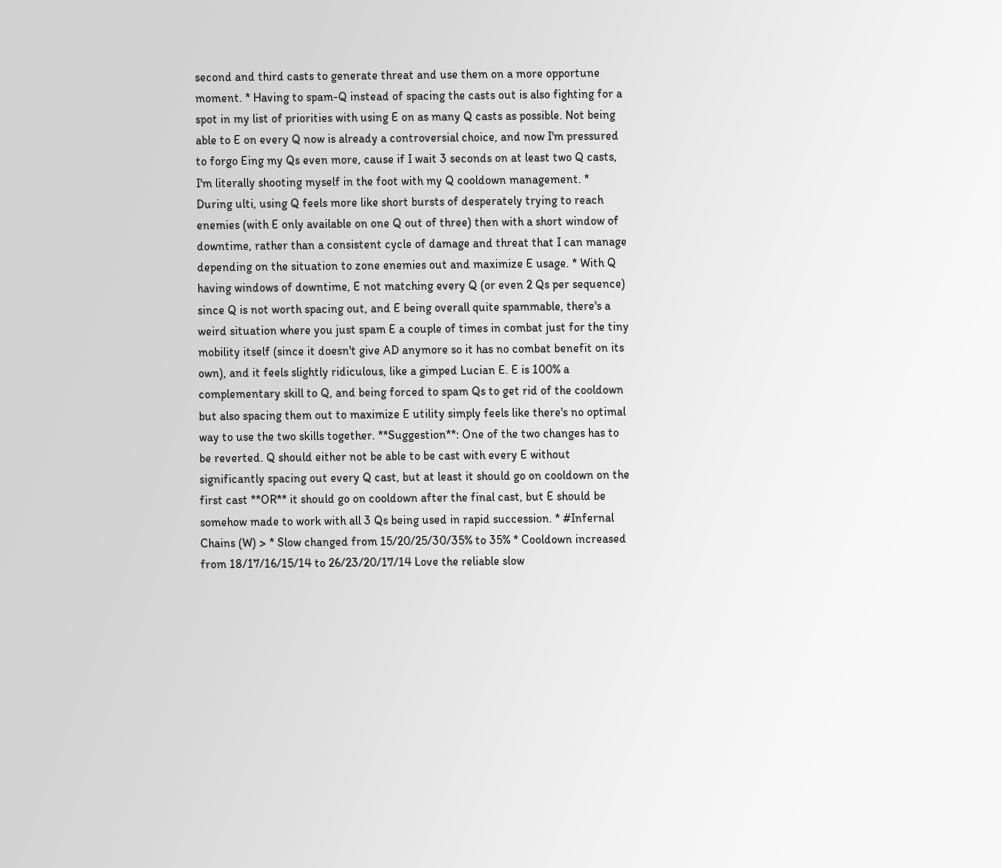second and third casts to generate threat and use them on a more opportune moment. * Having to spam-Q instead of spacing the casts out is also fighting for a spot in my list of priorities with using E on as many Q casts as possible. Not being able to E on every Q now is already a controversial choice, and now I'm pressured to forgo Eing my Qs even more, cause if I wait 3 seconds on at least two Q casts, I'm literally shooting myself in the foot with my Q cooldown management. * During ulti, using Q feels more like short bursts of desperately trying to reach enemies (with E only available on one Q out of three) then with a short window of downtime, rather than a consistent cycle of damage and threat that I can manage depending on the situation to zone enemies out and maximize E usage. * With Q having windows of downtime, E not matching every Q (or even 2 Qs per sequence) since Q is not worth spacing out, and E being overall quite spammable, there's a weird situation where you just spam E a couple of times in combat just for the tiny mobility itself (since it doesn't give AD anymore so it has no combat benefit on its own), and it feels slightly ridiculous, like a gimped Lucian E. E is 100% a complementary skill to Q, and being forced to spam Qs to get rid of the cooldown but also spacing them out to maximize E utility simply feels like there's no optimal way to use the two skills together. **Suggestion**: One of the two changes has to be reverted. Q should either not be able to be cast with every E without significantly spacing out every Q cast, but at least it should go on cooldown on the first cast **OR** it should go on cooldown after the final cast, but E should be somehow made to work with all 3 Qs being used in rapid succession. * #Infernal Chains (W) > * Slow changed from 15/20/25/30/35% to 35% * Cooldown increased from 18/17/16/15/14 to 26/23/20/17/14 Love the reliable slow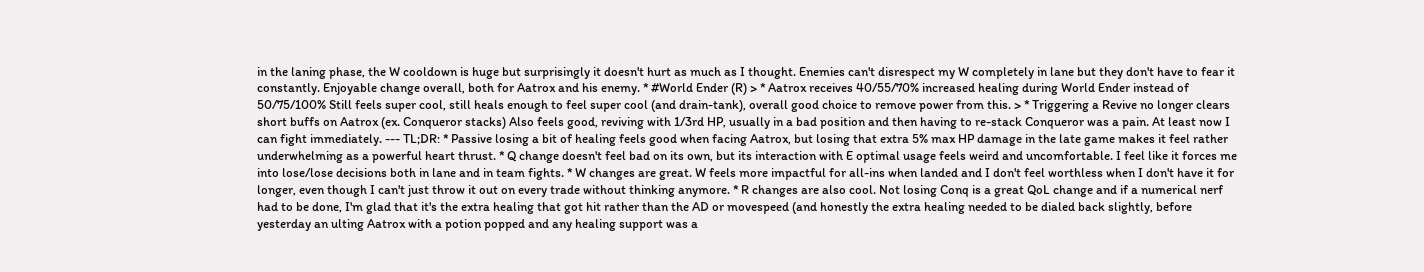in the laning phase, the W cooldown is huge but surprisingly it doesn't hurt as much as I thought. Enemies can't disrespect my W completely in lane but they don't have to fear it constantly. Enjoyable change overall, both for Aatrox and his enemy. * #World Ender (R) > * Aatrox receives 40/55/70% increased healing during World Ender instead of 50/75/100% Still feels super cool, still heals enough to feel super cool (and drain-tank), overall good choice to remove power from this. > * Triggering a Revive no longer clears short buffs on Aatrox (ex. Conqueror stacks) Also feels good, reviving with 1/3rd HP, usually in a bad position and then having to re-stack Conqueror was a pain. At least now I can fight immediately. --- TL;DR: * Passive losing a bit of healing feels good when facing Aatrox, but losing that extra 5% max HP damage in the late game makes it feel rather underwhelming as a powerful heart thrust. * Q change doesn't feel bad on its own, but its interaction with E optimal usage feels weird and uncomfortable. I feel like it forces me into lose/lose decisions both in lane and in team fights. * W changes are great. W feels more impactful for all-ins when landed and I don't feel worthless when I don't have it for longer, even though I can't just throw it out on every trade without thinking anymore. * R changes are also cool. Not losing Conq is a great QoL change and if a numerical nerf had to be done, I'm glad that it's the extra healing that got hit rather than the AD or movespeed (and honestly the extra healing needed to be dialed back slightly, before yesterday an ulting Aatrox with a potion popped and any healing support was a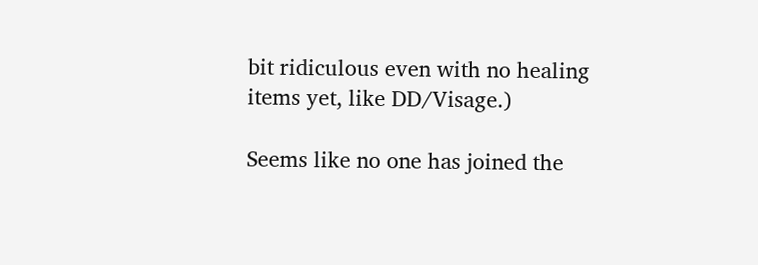bit ridiculous even with no healing items yet, like DD/Visage.)

Seems like no one has joined the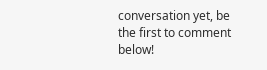conversation yet, be the first to comment below!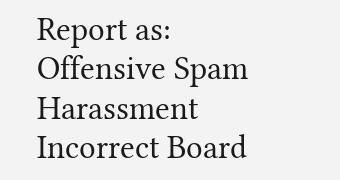Report as:
Offensive Spam Harassment Incorrect Board